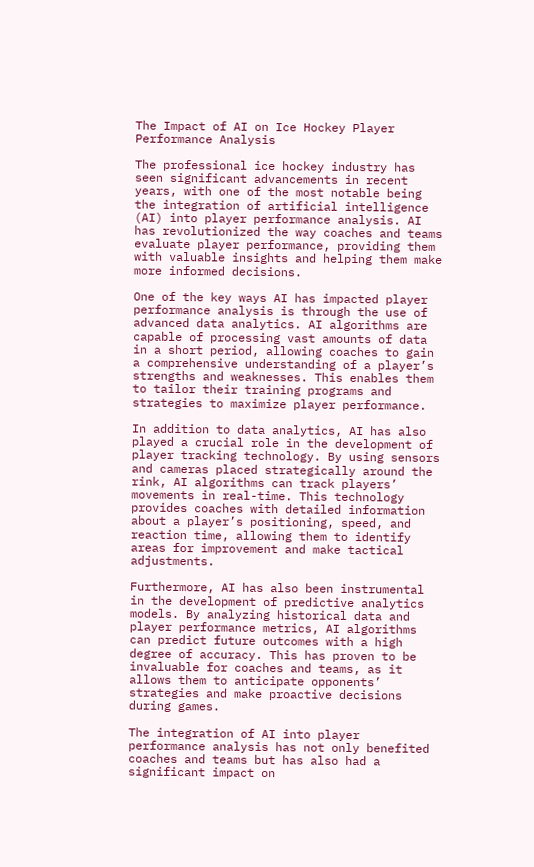The Impact of AI on Ice Hockey Player Performance Analysis

The professional ice hockey industry has seen significant advancements in recent years, with one of the most notable being the integration of artificial intelligence (AI) into player performance analysis. AI has revolutionized the way coaches and teams evaluate player performance, providing them with valuable insights and helping them make more informed decisions.

One of the key ways AI has impacted player performance analysis is through the use of advanced data analytics. AI algorithms are capable of processing vast amounts of data in a short period, allowing coaches to gain a comprehensive understanding of a player’s strengths and weaknesses. This enables them to tailor their training programs and strategies to maximize player performance.

In addition to data analytics, AI has also played a crucial role in the development of player tracking technology. By using sensors and cameras placed strategically around the rink, AI algorithms can track players’ movements in real-time. This technology provides coaches with detailed information about a player’s positioning, speed, and reaction time, allowing them to identify areas for improvement and make tactical adjustments.

Furthermore, AI has also been instrumental in the development of predictive analytics models. By analyzing historical data and player performance metrics, AI algorithms can predict future outcomes with a high degree of accuracy. This has proven to be invaluable for coaches and teams, as it allows them to anticipate opponents’ strategies and make proactive decisions during games.

The integration of AI into player performance analysis has not only benefited coaches and teams but has also had a significant impact on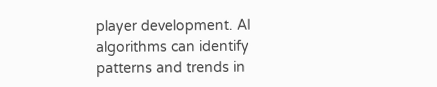player development. AI algorithms can identify patterns and trends in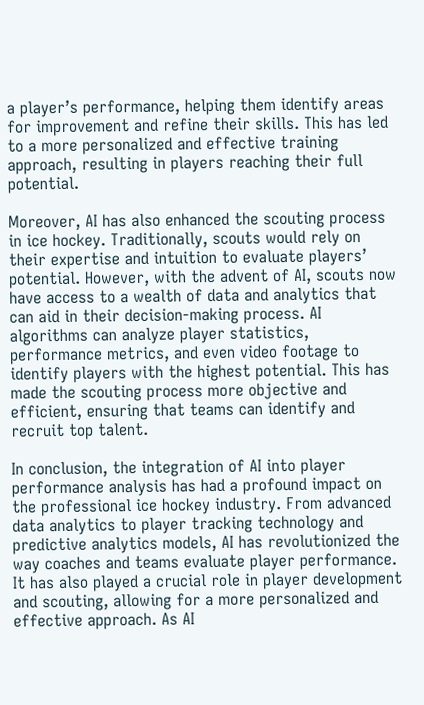a player’s performance, helping them identify areas for improvement and refine their skills. This has led to a more personalized and effective training approach, resulting in players reaching their full potential.

Moreover, AI has also enhanced the scouting process in ice hockey. Traditionally, scouts would rely on their expertise and intuition to evaluate players’ potential. However, with the advent of AI, scouts now have access to a wealth of data and analytics that can aid in their decision-making process. AI algorithms can analyze player statistics, performance metrics, and even video footage to identify players with the highest potential. This has made the scouting process more objective and efficient, ensuring that teams can identify and recruit top talent.

In conclusion, the integration of AI into player performance analysis has had a profound impact on the professional ice hockey industry. From advanced data analytics to player tracking technology and predictive analytics models, AI has revolutionized the way coaches and teams evaluate player performance. It has also played a crucial role in player development and scouting, allowing for a more personalized and effective approach. As AI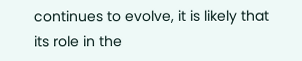continues to evolve, it is likely that its role in the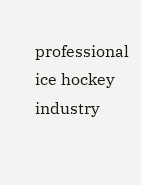professional ice hockey industry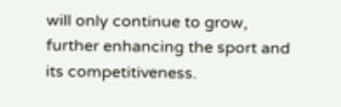will only continue to grow, further enhancing the sport and its competitiveness.